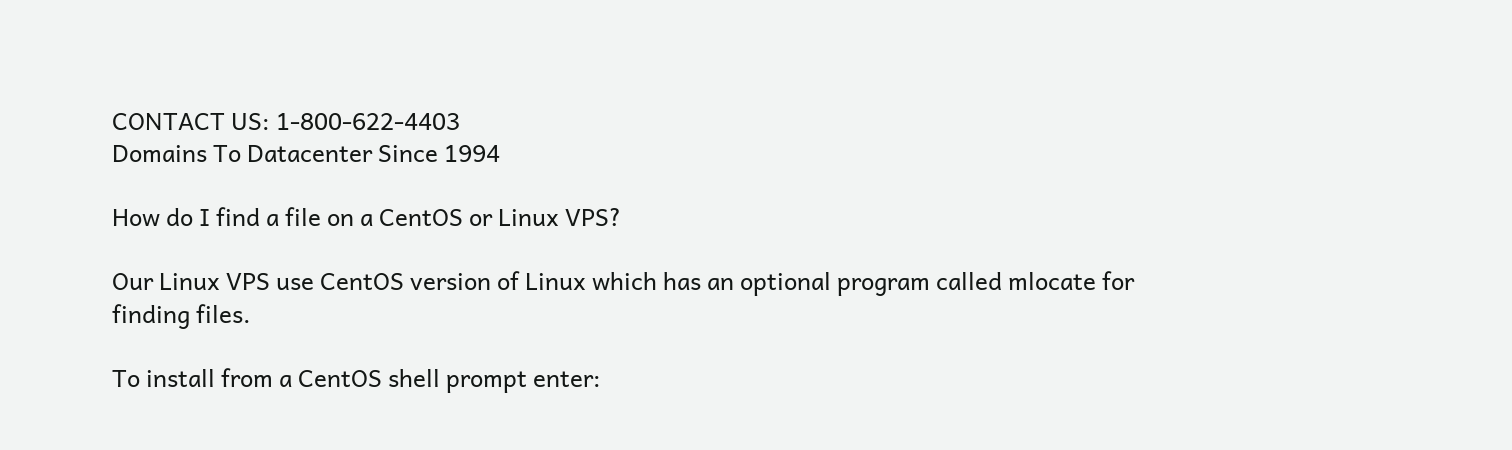CONTACT US: 1-800-622-4403
Domains To Datacenter Since 1994

How do I find a file on a CentOS or Linux VPS?

Our Linux VPS use CentOS version of Linux which has an optional program called mlocate for finding files.

To install from a CentOS shell prompt enter: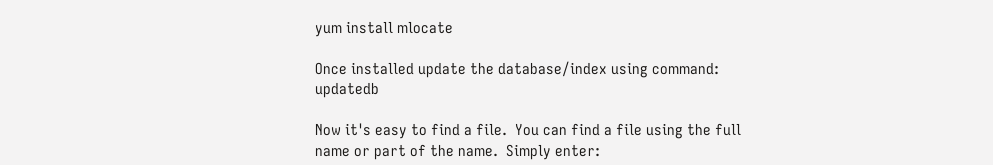yum install mlocate

Once installed update the database/index using command: updatedb

Now it's easy to find a file.  You can find a file using the full name or part of the name.  Simply enter: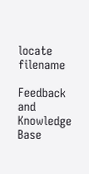locate filename

Feedback and Knowledge Base